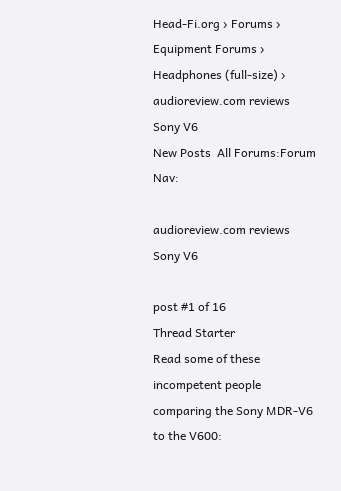Head-Fi.org › Forums › Equipment Forums › Headphones (full-size) › audioreview.com reviews Sony V6
New Posts  All Forums:Forum Nav:

audioreview.com reviews Sony V6

post #1 of 16
Thread Starter
Read some of these incompetent people comparing the Sony MDR-V6 to the V600: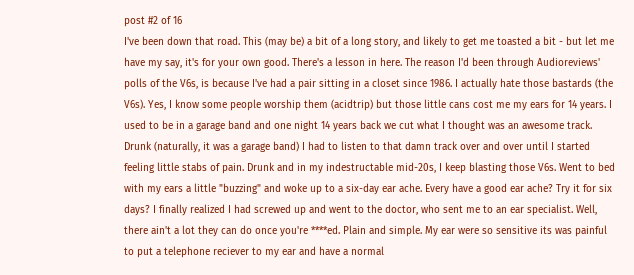post #2 of 16
I've been down that road. This (may be) a bit of a long story, and likely to get me toasted a bit - but let me have my say, it's for your own good. There's a lesson in here. The reason I'd been through Audioreviews' polls of the V6s, is because I've had a pair sitting in a closet since 1986. I actually hate those bastards (the V6s). Yes, I know some people worship them (acidtrip) but those little cans cost me my ears for 14 years. I used to be in a garage band and one night 14 years back we cut what I thought was an awesome track. Drunk (naturally, it was a garage band) I had to listen to that damn track over and over until I started feeling little stabs of pain. Drunk and in my indestructable mid-20s, I keep blasting those V6s. Went to bed with my ears a little "buzzing" and woke up to a six-day ear ache. Every have a good ear ache? Try it for six days? I finally realized I had screwed up and went to the doctor, who sent me to an ear specialist. Well, there ain't a lot they can do once you're ****ed. Plain and simple. My ear were so sensitive its was painful to put a telephone reciever to my ear and have a normal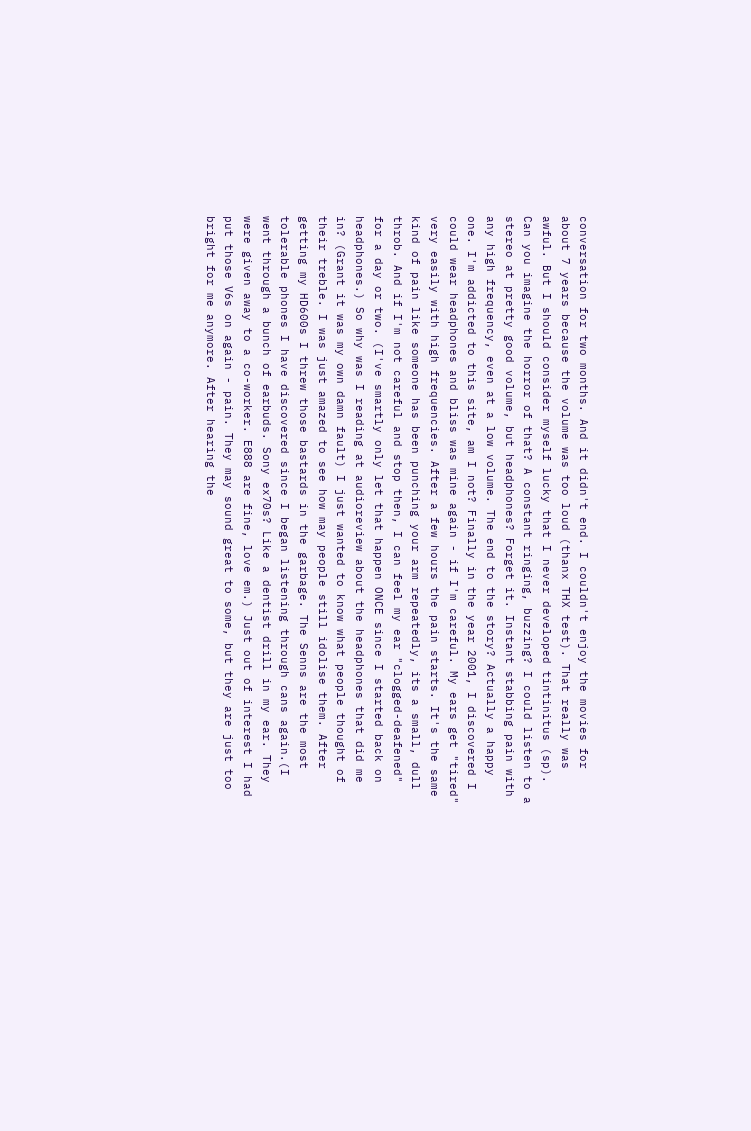conversation for two months. And it didn't end. I couldn't enjoy the movies for about 7 years because the volume was too loud (thanx THX test). That really was awful. But I should consider myself lucky that I never developed tintinitus (sp). Can you imagine the horror of that? A constant ringing, buzzing? I could listen to a stereo at pretty good volume, but headphones? Forget it. Instant stabbing pain with any high frequency, even at a low volume. The end to the story? Actually a happy one. I'm addicted to this site, am I not? Finally in the year 2001, I discovered I could wear headphones and bliss was mine again - if I'm careful. My ears get "tired" very easily with high frequencies. After a few hours the pain starts. It's the same kind of pain like someone has been punching your arm repeatedly, its a small, dull throb. And if I'm not careful and stop then, I can feel my ear "clogged-deafened" for a day or two. (I've smartly only let that happen ONCE since I started back on headphones.) So why was I reading at audioreview about the headphones that did me in? (Grant it was my own damn fault) I just wanted to know what people thought of their treble. I was just amazed to see how may people still idolise them. After getting my HD600s I threw those bastards in the garbage. The Senns are the most tolerable phones I have discovered since I began listening through cans again.(I went through a bunch of earbuds. Sony ex70s? Like a dentist drill in my ear. They were given away to a co-worker. E888 are fine, love em.) Just out of interest I had put those V6s on again - pain. They may sound great to some, but they are just too bright for me anymore. After hearing the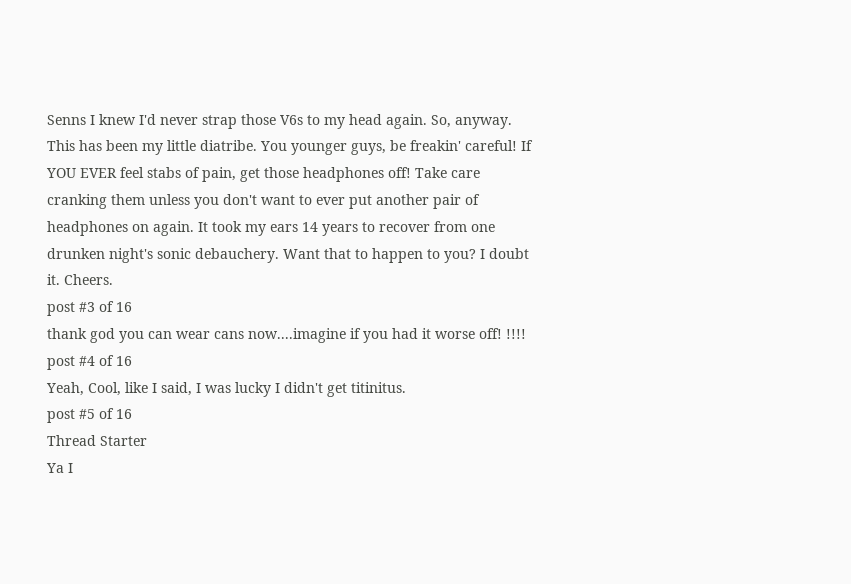Senns I knew I'd never strap those V6s to my head again. So, anyway. This has been my little diatribe. You younger guys, be freakin' careful! If YOU EVER feel stabs of pain, get those headphones off! Take care cranking them unless you don't want to ever put another pair of headphones on again. It took my ears 14 years to recover from one drunken night's sonic debauchery. Want that to happen to you? I doubt it. Cheers.
post #3 of 16
thank god you can wear cans now....imagine if you had it worse off! !!!!
post #4 of 16
Yeah, Cool, like I said, I was lucky I didn't get titinitus.
post #5 of 16
Thread Starter
Ya I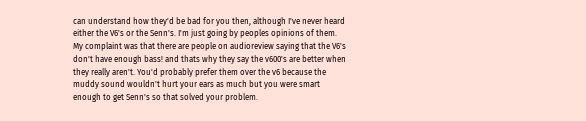can understand how they'd be bad for you then, although I've never heard either the V6's or the Senn's. I'm just going by peoples opinions of them. My complaint was that there are people on audioreview saying that the V6's don't have enough bass! and thats why they say the v600's are better when they really aren't. You'd probably prefer them over the v6 because the muddy sound wouldn't hurt your ears as much but you were smart enough to get Senn's so that solved your problem.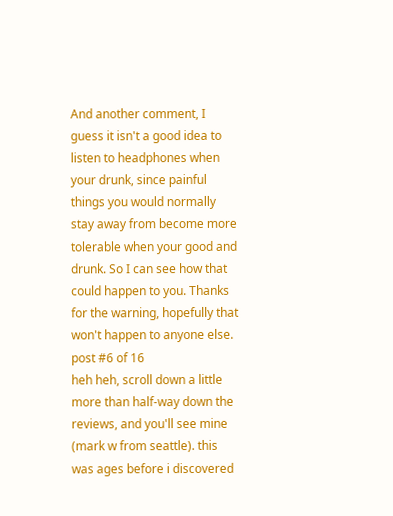And another comment, I guess it isn't a good idea to listen to headphones when your drunk, since painful things you would normally stay away from become more tolerable when your good and drunk. So I can see how that could happen to you. Thanks for the warning, hopefully that won't happen to anyone else.
post #6 of 16
heh heh, scroll down a little more than half-way down the reviews, and you'll see mine (mark w from seattle). this was ages before i discovered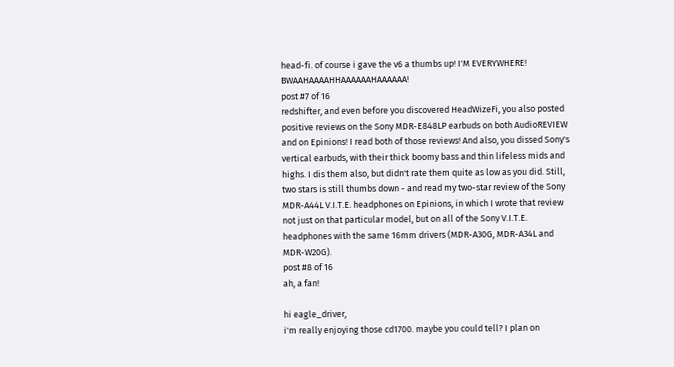head-fi. of course i gave the v6 a thumbs up! I'M EVERYWHERE! BWAAHAAAAHHAAAAAAHAAAAAA!
post #7 of 16
redshifter, and even before you discovered HeadWizeFi, you also posted positive reviews on the Sony MDR-E848LP earbuds on both AudioREVIEW and on Epinions! I read both of those reviews! And also, you dissed Sony's vertical earbuds, with their thick boomy bass and thin lifeless mids and highs. I dis them also, but didn't rate them quite as low as you did. Still, two stars is still thumbs down - and read my two-star review of the Sony MDR-A44L V.I.T.E. headphones on Epinions, in which I wrote that review not just on that particular model, but on all of the Sony V.I.T.E. headphones with the same 16mm drivers (MDR-A30G, MDR-A34L and MDR-W20G).
post #8 of 16
ah, a fan!

hi eagle_driver,
i'm really enjoying those cd1700. maybe you could tell? I plan on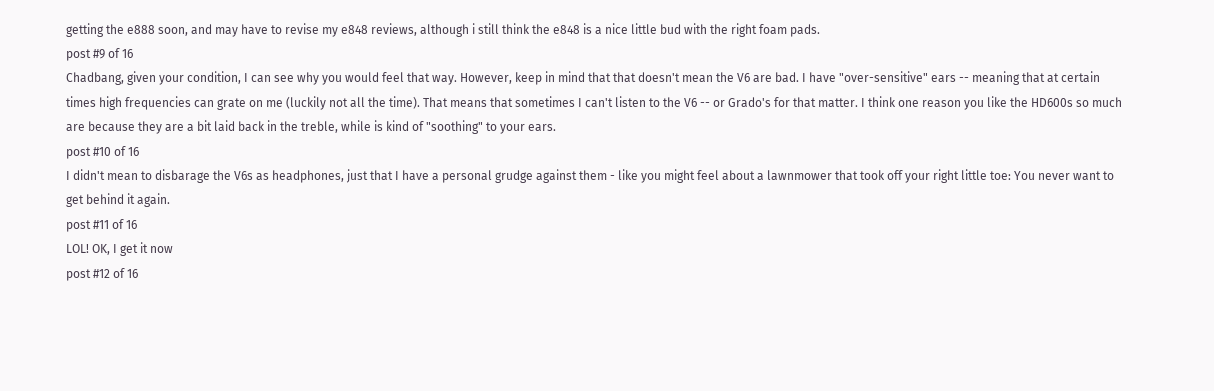getting the e888 soon, and may have to revise my e848 reviews, although i still think the e848 is a nice little bud with the right foam pads.
post #9 of 16
Chadbang, given your condition, I can see why you would feel that way. However, keep in mind that that doesn't mean the V6 are bad. I have "over-sensitive" ears -- meaning that at certain times high frequencies can grate on me (luckily not all the time). That means that sometimes I can't listen to the V6 -- or Grado's for that matter. I think one reason you like the HD600s so much are because they are a bit laid back in the treble, while is kind of "soothing" to your ears.
post #10 of 16
I didn't mean to disbarage the V6s as headphones, just that I have a personal grudge against them - like you might feel about a lawnmower that took off your right little toe: You never want to get behind it again.
post #11 of 16
LOL! OK, I get it now
post #12 of 16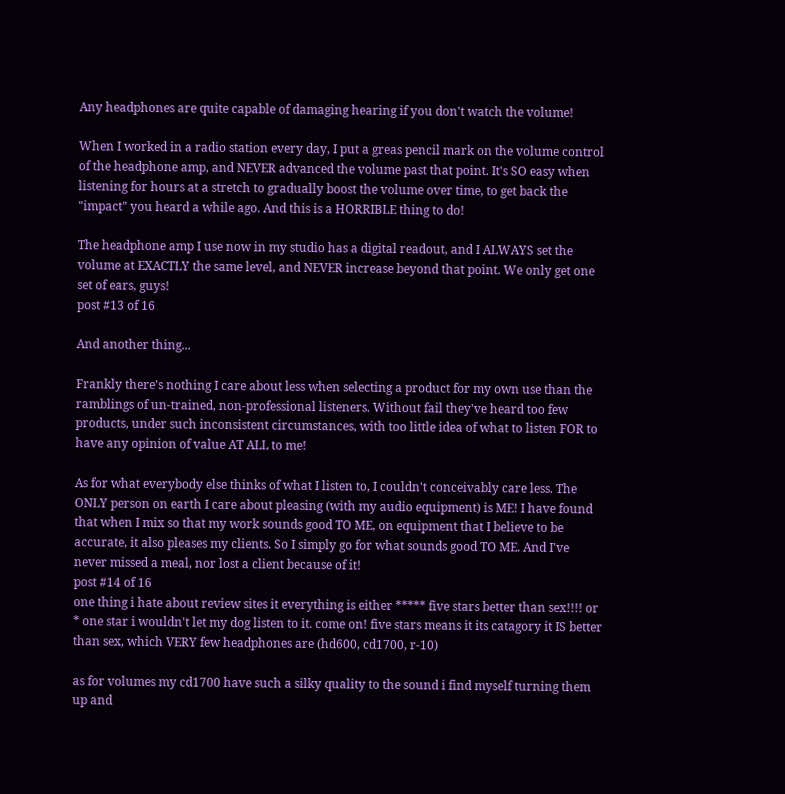Any headphones are quite capable of damaging hearing if you don't watch the volume!

When I worked in a radio station every day, I put a greas pencil mark on the volume control of the headphone amp, and NEVER advanced the volume past that point. It's SO easy when listening for hours at a stretch to gradually boost the volume over time, to get back the "impact" you heard a while ago. And this is a HORRIBLE thing to do!

The headphone amp I use now in my studio has a digital readout, and I ALWAYS set the volume at EXACTLY the same level, and NEVER increase beyond that point. We only get one set of ears, guys!
post #13 of 16

And another thing...

Frankly there's nothing I care about less when selecting a product for my own use than the ramblings of un-trained, non-professional listeners. Without fail they've heard too few products, under such inconsistent circumstances, with too little idea of what to listen FOR to have any opinion of value AT ALL to me!

As for what everybody else thinks of what I listen to, I couldn't conceivably care less. The ONLY person on earth I care about pleasing (with my audio equipment) is ME! I have found that when I mix so that my work sounds good TO ME, on equipment that I believe to be accurate, it also pleases my clients. So I simply go for what sounds good TO ME. And I've never missed a meal, nor lost a client because of it!
post #14 of 16
one thing i hate about review sites it everything is either ***** five stars better than sex!!!! or * one star i wouldn't let my dog listen to it. come on! five stars means it its catagory it IS better than sex, which VERY few headphones are (hd600, cd1700, r-10)

as for volumes my cd1700 have such a silky quality to the sound i find myself turning them up and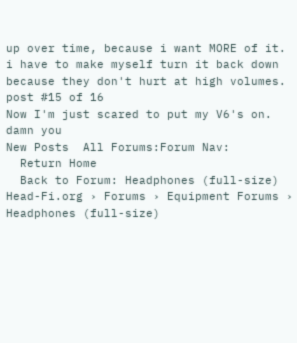up over time, because i want MORE of it. i have to make myself turn it back down because they don't hurt at high volumes.
post #15 of 16
Now I'm just scared to put my V6's on. damn you
New Posts  All Forums:Forum Nav:
  Return Home
  Back to Forum: Headphones (full-size)
Head-Fi.org › Forums › Equipment Forums › Headphones (full-size)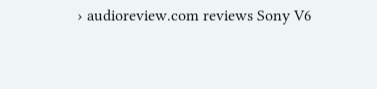› audioreview.com reviews Sony V6